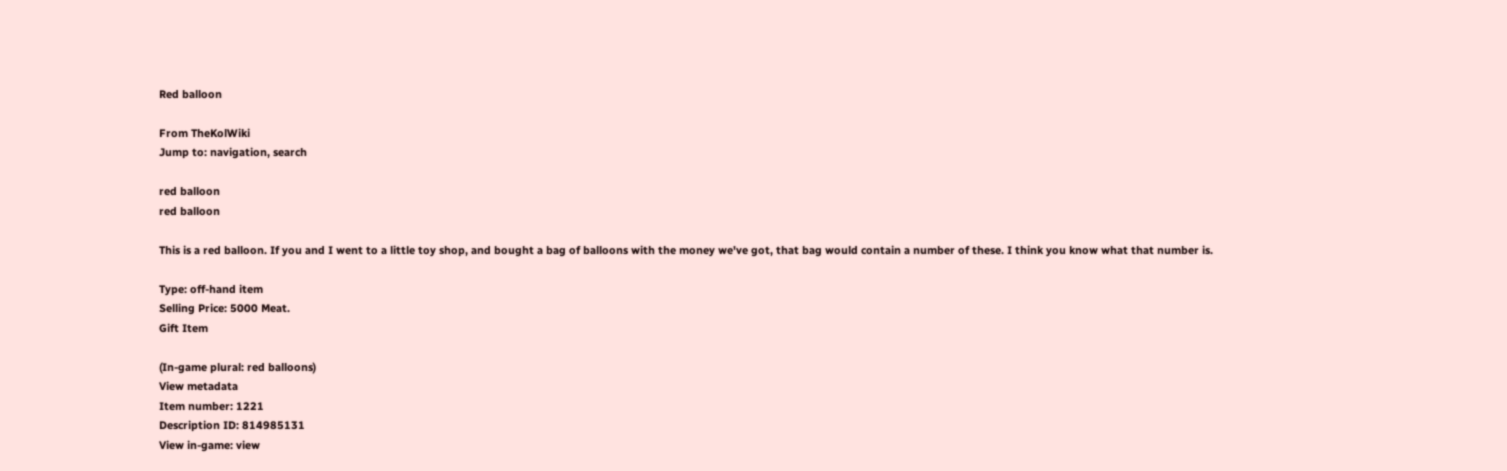Red balloon

From TheKolWiki
Jump to: navigation, search

red balloon
red balloon

This is a red balloon. If you and I went to a little toy shop, and bought a bag of balloons with the money we've got, that bag would contain a number of these. I think you know what that number is.

Type: off-hand item
Selling Price: 5000 Meat.
Gift Item

(In-game plural: red balloons)
View metadata
Item number: 1221
Description ID: 814985131
View in-game: view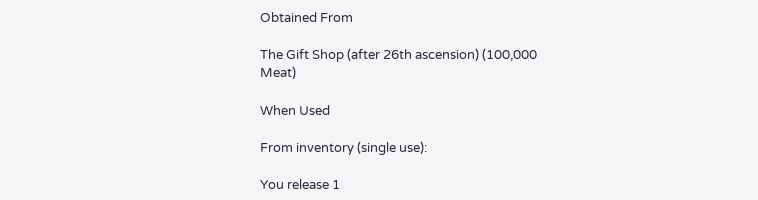Obtained From

The Gift Shop (after 26th ascension) (100,000 Meat)

When Used

From inventory (single use):

You release 1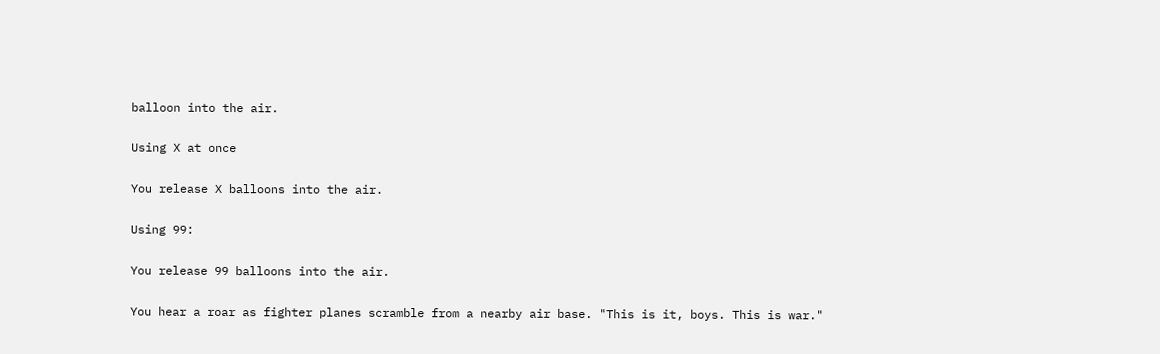balloon into the air.

Using X at once

You release X balloons into the air.

Using 99:

You release 99 balloons into the air.

You hear a roar as fighter planes scramble from a nearby air base. "This is it, boys. This is war."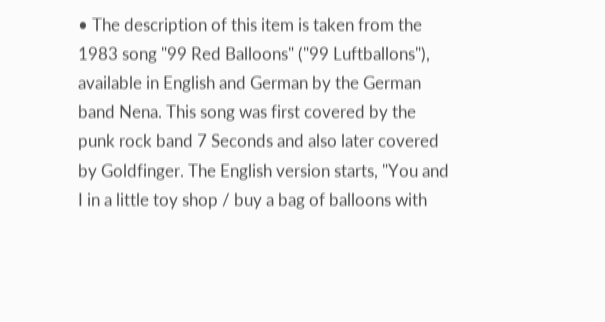• The description of this item is taken from the 1983 song "99 Red Balloons" ("99 Luftballons"), available in English and German by the German band Nena. This song was first covered by the punk rock band 7 Seconds and also later covered by Goldfinger. The English version starts, "You and I in a little toy shop / buy a bag of balloons with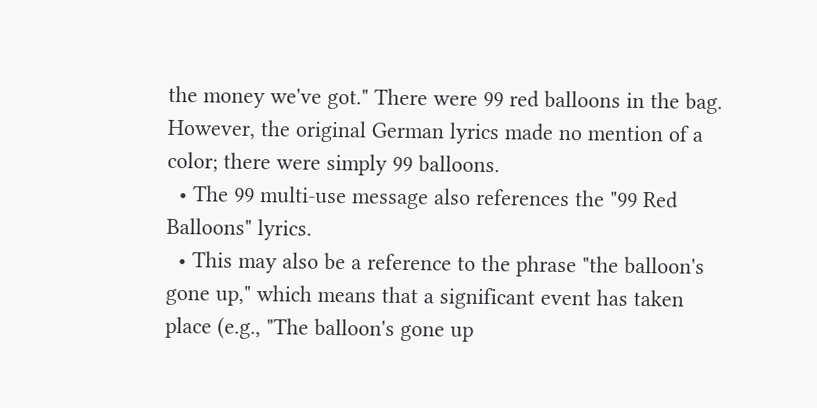the money we've got." There were 99 red balloons in the bag. However, the original German lyrics made no mention of a color; there were simply 99 balloons.
  • The 99 multi-use message also references the "99 Red Balloons" lyrics.
  • This may also be a reference to the phrase "the balloon's gone up," which means that a significant event has taken place (e.g., "The balloon's gone up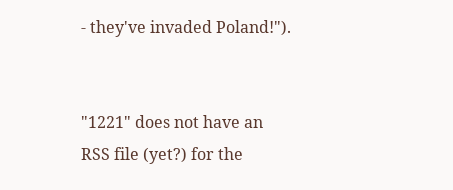- they've invaded Poland!").


"1221" does not have an RSS file (yet?) for the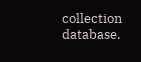collection database.